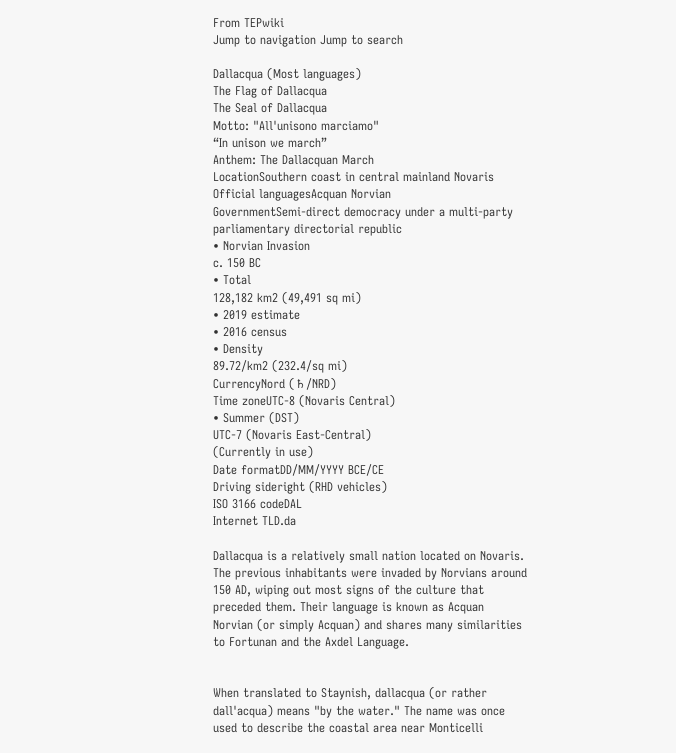From TEPwiki
Jump to navigation Jump to search

Dallacqua (Most languages)
The Flag of Dallacqua
The Seal of Dallacqua
Motto: "All'unisono marciamo"
“In unison we march”
Anthem: The Dallacquan March
LocationSouthern coast in central mainland Novaris
Official languagesAcquan Norvian
GovernmentSemi-direct democracy under a multi-party parliamentary directorial republic
• Norvian Invasion
c. 150 BC
• Total
128,182 km2 (49,491 sq mi)
• 2019 estimate
• 2016 census
• Density
89.72/km2 (232.4/sq mi)
CurrencyNord (♄/NRD)
Time zoneUTC-8 (Novaris Central)
• Summer (DST)
UTC-7 (Novaris East-Central)
(Currently in use)
Date formatDD/MM/YYYY BCE/CE
Driving sideright (RHD vehicles)
ISO 3166 codeDAL
Internet TLD.da

Dallacqua is a relatively small nation located on Novaris. The previous inhabitants were invaded by Norvians around 150 AD, wiping out most signs of the culture that preceded them. Their language is known as Acquan Norvian (or simply Acquan) and shares many similarities to Fortunan and the Axdel Language.


When translated to Staynish, dallacqua (or rather dall'acqua) means "by the water." The name was once used to describe the coastal area near Monticelli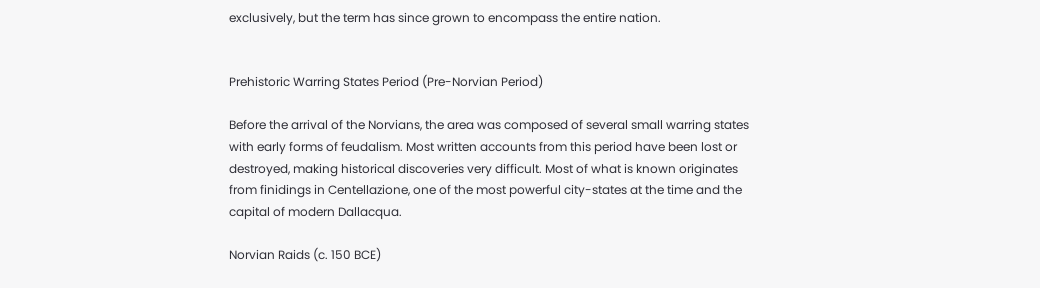exclusively, but the term has since grown to encompass the entire nation.


Prehistoric Warring States Period (Pre-Norvian Period)

Before the arrival of the Norvians, the area was composed of several small warring states with early forms of feudalism. Most written accounts from this period have been lost or destroyed, making historical discoveries very difficult. Most of what is known originates from finidings in Centellazione, one of the most powerful city-states at the time and the capital of modern Dallacqua.

Norvian Raids (c. 150 BCE)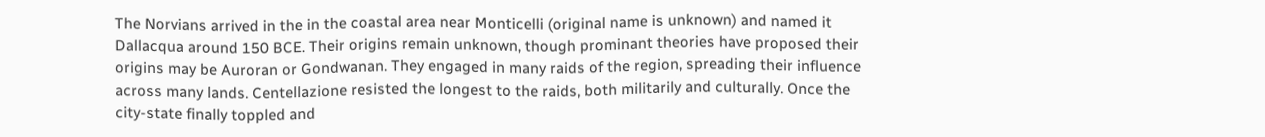The Norvians arrived in the in the coastal area near Monticelli (original name is unknown) and named it Dallacqua around 150 BCE. Their origins remain unknown, though prominant theories have proposed their origins may be Auroran or Gondwanan. They engaged in many raids of the region, spreading their influence across many lands. Centellazione resisted the longest to the raids, both militarily and culturally. Once the city-state finally toppled and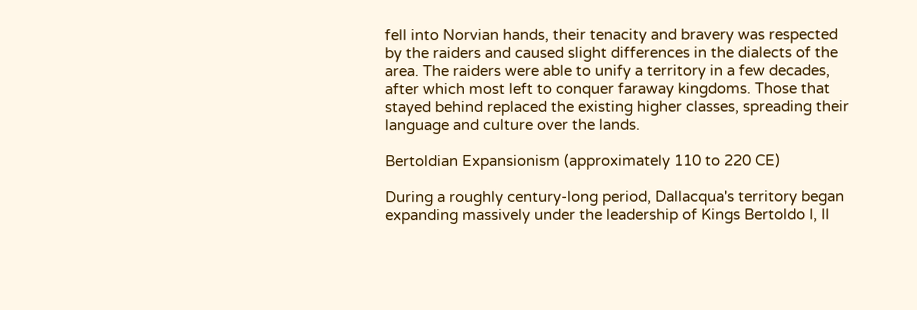fell into Norvian hands, their tenacity and bravery was respected by the raiders and caused slight differences in the dialects of the area. The raiders were able to unify a territory in a few decades, after which most left to conquer faraway kingdoms. Those that stayed behind replaced the existing higher classes, spreading their language and culture over the lands.

Bertoldian Expansionism (approximately 110 to 220 CE)

During a roughly century-long period, Dallacqua's territory began expanding massively under the leadership of Kings Bertoldo I, II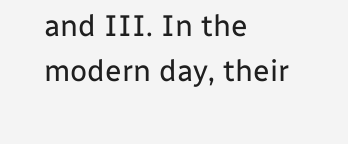and III. In the modern day, their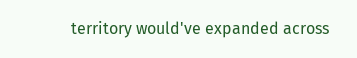territory would've expanded across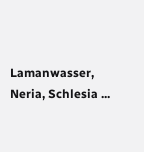Lamanwasser, Neria, Schlesia ...